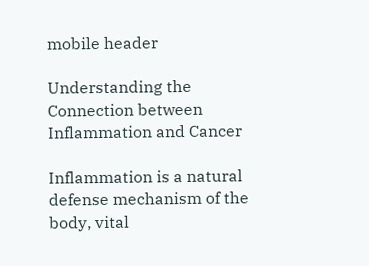mobile header

Understanding the Connection between Inflammation and Cancer

Inflammation is a natural defense mechanism of the body, vital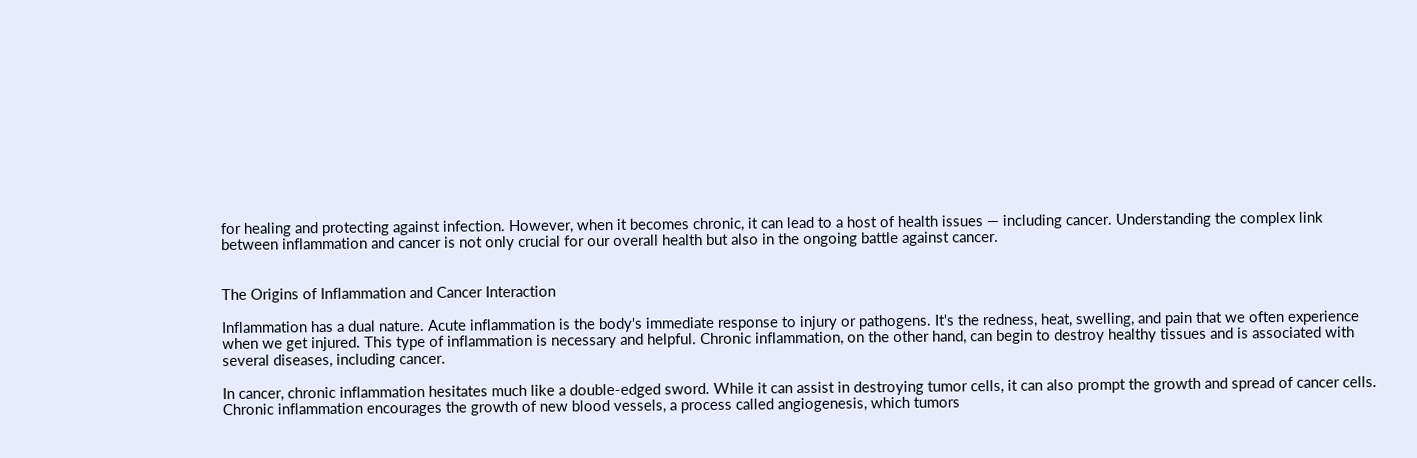for healing and protecting against infection. However, when it becomes chronic, it can lead to a host of health issues — including cancer. Understanding the complex link between inflammation and cancer is not only crucial for our overall health but also in the ongoing battle against cancer.


The Origins of Inflammation and Cancer Interaction

Inflammation has a dual nature. Acute inflammation is the body's immediate response to injury or pathogens. It's the redness, heat, swelling, and pain that we often experience when we get injured. This type of inflammation is necessary and helpful. Chronic inflammation, on the other hand, can begin to destroy healthy tissues and is associated with several diseases, including cancer.

In cancer, chronic inflammation hesitates much like a double-edged sword. While it can assist in destroying tumor cells, it can also prompt the growth and spread of cancer cells. Chronic inflammation encourages the growth of new blood vessels, a process called angiogenesis, which tumors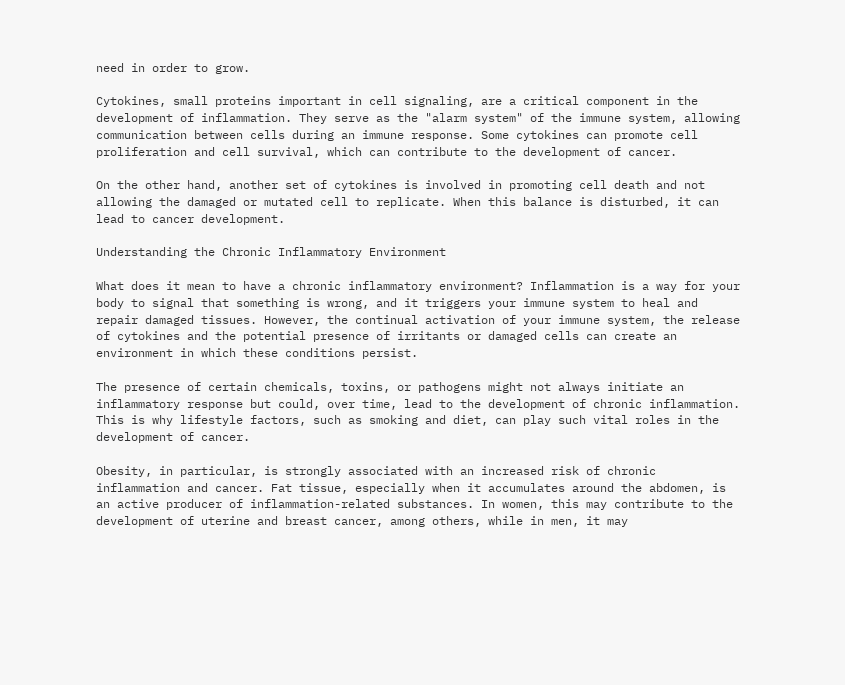need in order to grow.

Cytokines, small proteins important in cell signaling, are a critical component in the development of inflammation. They serve as the "alarm system" of the immune system, allowing communication between cells during an immune response. Some cytokines can promote cell proliferation and cell survival, which can contribute to the development of cancer.

On the other hand, another set of cytokines is involved in promoting cell death and not allowing the damaged or mutated cell to replicate. When this balance is disturbed, it can lead to cancer development.

Understanding the Chronic Inflammatory Environment

What does it mean to have a chronic inflammatory environment? Inflammation is a way for your body to signal that something is wrong, and it triggers your immune system to heal and repair damaged tissues. However, the continual activation of your immune system, the release of cytokines and the potential presence of irritants or damaged cells can create an environment in which these conditions persist.

The presence of certain chemicals, toxins, or pathogens might not always initiate an inflammatory response but could, over time, lead to the development of chronic inflammation. This is why lifestyle factors, such as smoking and diet, can play such vital roles in the development of cancer.

Obesity, in particular, is strongly associated with an increased risk of chronic inflammation and cancer. Fat tissue, especially when it accumulates around the abdomen, is an active producer of inflammation-related substances. In women, this may contribute to the development of uterine and breast cancer, among others, while in men, it may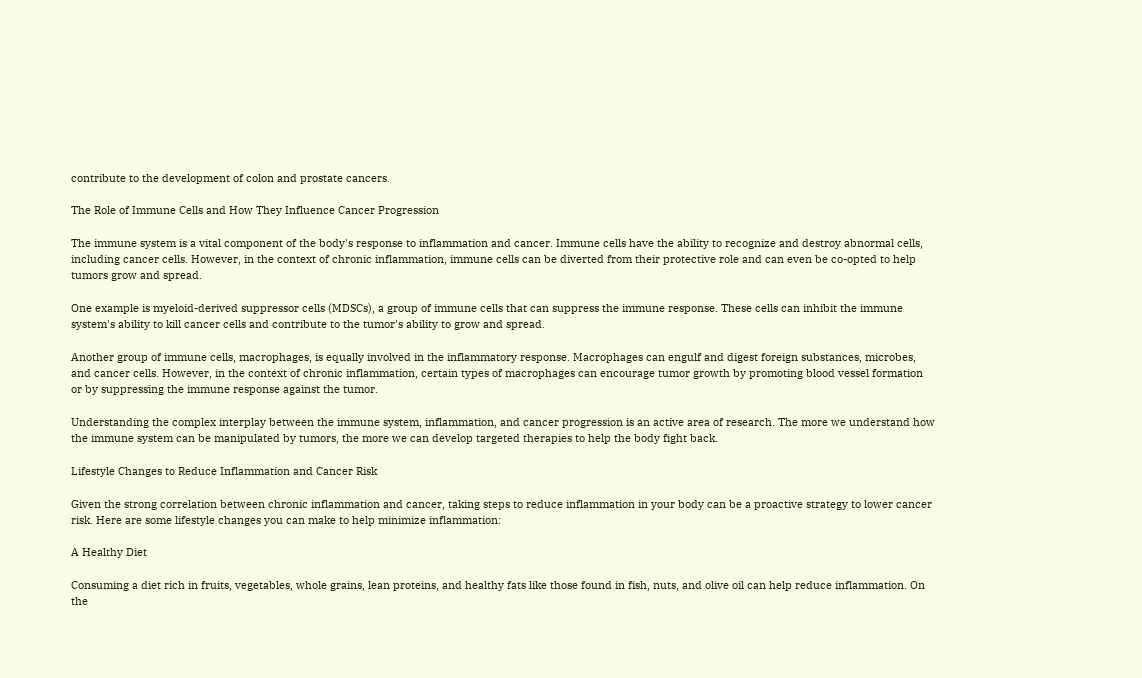contribute to the development of colon and prostate cancers.

The Role of Immune Cells and How They Influence Cancer Progression

The immune system is a vital component of the body's response to inflammation and cancer. Immune cells have the ability to recognize and destroy abnormal cells, including cancer cells. However, in the context of chronic inflammation, immune cells can be diverted from their protective role and can even be co-opted to help tumors grow and spread.

One example is myeloid-derived suppressor cells (MDSCs), a group of immune cells that can suppress the immune response. These cells can inhibit the immune system's ability to kill cancer cells and contribute to the tumor's ability to grow and spread.

Another group of immune cells, macrophages, is equally involved in the inflammatory response. Macrophages can engulf and digest foreign substances, microbes, and cancer cells. However, in the context of chronic inflammation, certain types of macrophages can encourage tumor growth by promoting blood vessel formation or by suppressing the immune response against the tumor.

Understanding the complex interplay between the immune system, inflammation, and cancer progression is an active area of research. The more we understand how the immune system can be manipulated by tumors, the more we can develop targeted therapies to help the body fight back.

Lifestyle Changes to Reduce Inflammation and Cancer Risk

Given the strong correlation between chronic inflammation and cancer, taking steps to reduce inflammation in your body can be a proactive strategy to lower cancer risk. Here are some lifestyle changes you can make to help minimize inflammation:

A Healthy Diet

Consuming a diet rich in fruits, vegetables, whole grains, lean proteins, and healthy fats like those found in fish, nuts, and olive oil can help reduce inflammation. On the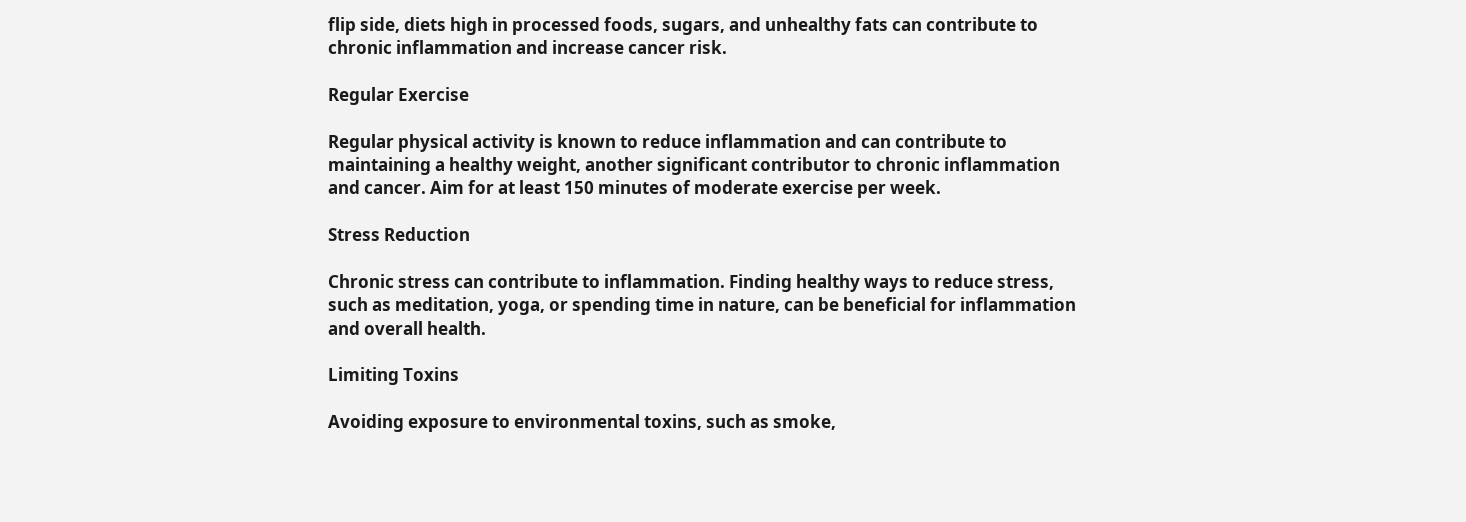flip side, diets high in processed foods, sugars, and unhealthy fats can contribute to chronic inflammation and increase cancer risk.

Regular Exercise

Regular physical activity is known to reduce inflammation and can contribute to maintaining a healthy weight, another significant contributor to chronic inflammation and cancer. Aim for at least 150 minutes of moderate exercise per week.

Stress Reduction

Chronic stress can contribute to inflammation. Finding healthy ways to reduce stress, such as meditation, yoga, or spending time in nature, can be beneficial for inflammation and overall health.

Limiting Toxins

Avoiding exposure to environmental toxins, such as smoke,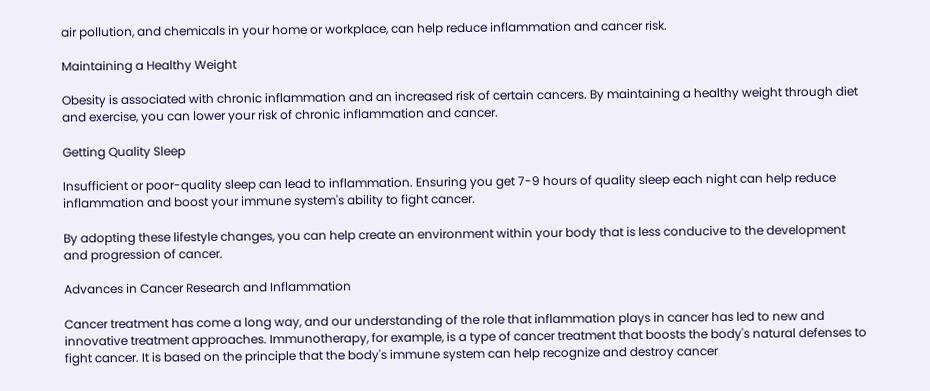air pollution, and chemicals in your home or workplace, can help reduce inflammation and cancer risk.

Maintaining a Healthy Weight

Obesity is associated with chronic inflammation and an increased risk of certain cancers. By maintaining a healthy weight through diet and exercise, you can lower your risk of chronic inflammation and cancer.

Getting Quality Sleep

Insufficient or poor-quality sleep can lead to inflammation. Ensuring you get 7-9 hours of quality sleep each night can help reduce inflammation and boost your immune system's ability to fight cancer.

By adopting these lifestyle changes, you can help create an environment within your body that is less conducive to the development and progression of cancer.

Advances in Cancer Research and Inflammation

Cancer treatment has come a long way, and our understanding of the role that inflammation plays in cancer has led to new and innovative treatment approaches. Immunotherapy, for example, is a type of cancer treatment that boosts the body's natural defenses to fight cancer. It is based on the principle that the body's immune system can help recognize and destroy cancer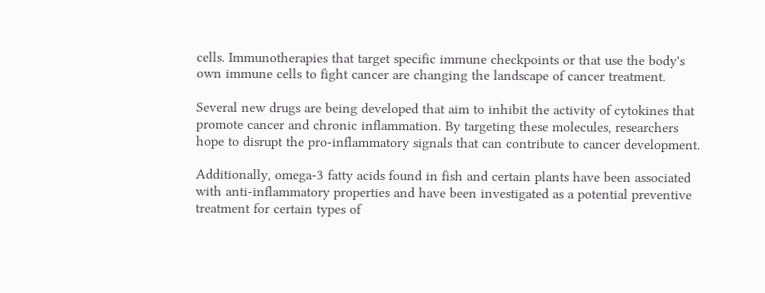cells. Immunotherapies that target specific immune checkpoints or that use the body's own immune cells to fight cancer are changing the landscape of cancer treatment.

Several new drugs are being developed that aim to inhibit the activity of cytokines that promote cancer and chronic inflammation. By targeting these molecules, researchers hope to disrupt the pro-inflammatory signals that can contribute to cancer development.

Additionally, omega-3 fatty acids found in fish and certain plants have been associated with anti-inflammatory properties and have been investigated as a potential preventive treatment for certain types of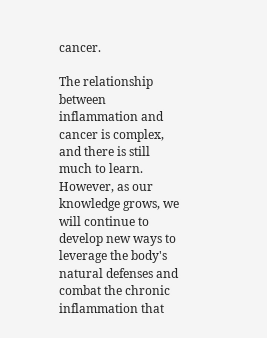cancer.

The relationship between inflammation and cancer is complex, and there is still much to learn. However, as our knowledge grows, we will continue to develop new ways to leverage the body's natural defenses and combat the chronic inflammation that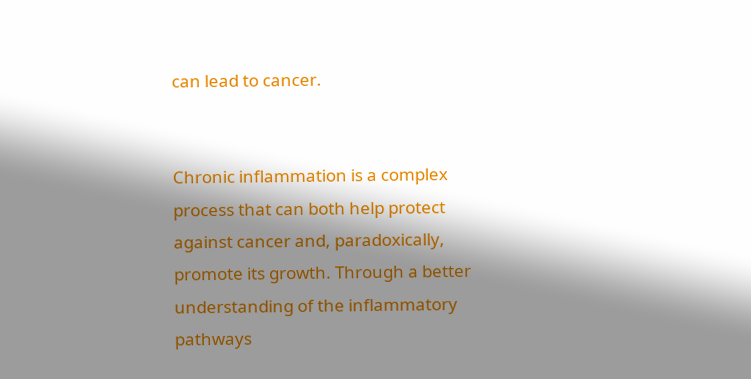can lead to cancer.


Chronic inflammation is a complex process that can both help protect against cancer and, paradoxically, promote its growth. Through a better understanding of the inflammatory pathways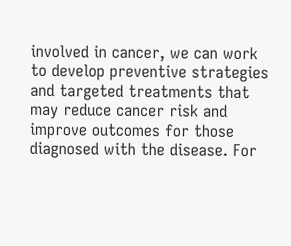involved in cancer, we can work to develop preventive strategies and targeted treatments that may reduce cancer risk and improve outcomes for those diagnosed with the disease. For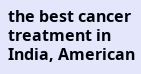the best cancer treatment in India, American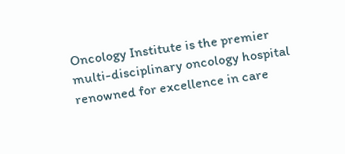Oncology Institute is the premier multi-disciplinary oncology hospital renowned for excellence in care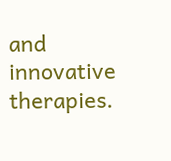and innovative therapies.